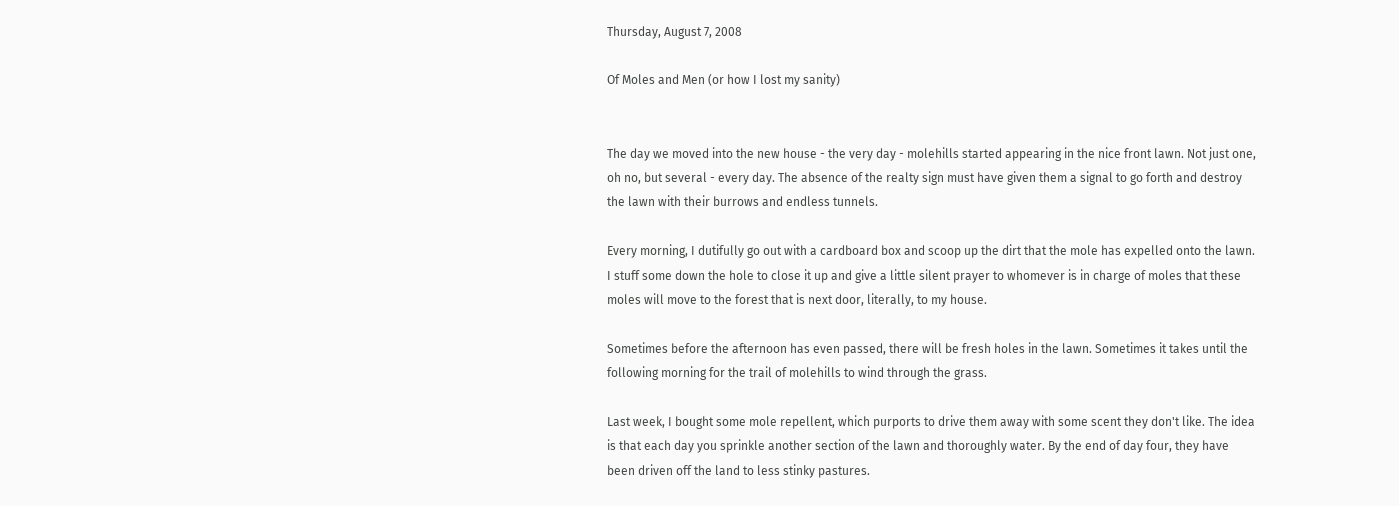Thursday, August 7, 2008

Of Moles and Men (or how I lost my sanity)


The day we moved into the new house - the very day - molehills started appearing in the nice front lawn. Not just one, oh no, but several - every day. The absence of the realty sign must have given them a signal to go forth and destroy the lawn with their burrows and endless tunnels.

Every morning, I dutifully go out with a cardboard box and scoop up the dirt that the mole has expelled onto the lawn. I stuff some down the hole to close it up and give a little silent prayer to whomever is in charge of moles that these moles will move to the forest that is next door, literally, to my house.

Sometimes before the afternoon has even passed, there will be fresh holes in the lawn. Sometimes it takes until the following morning for the trail of molehills to wind through the grass.

Last week, I bought some mole repellent, which purports to drive them away with some scent they don't like. The idea is that each day you sprinkle another section of the lawn and thoroughly water. By the end of day four, they have been driven off the land to less stinky pastures.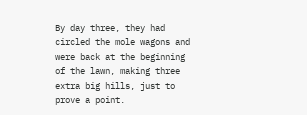By day three, they had circled the mole wagons and were back at the beginning of the lawn, making three extra big hills, just to prove a point.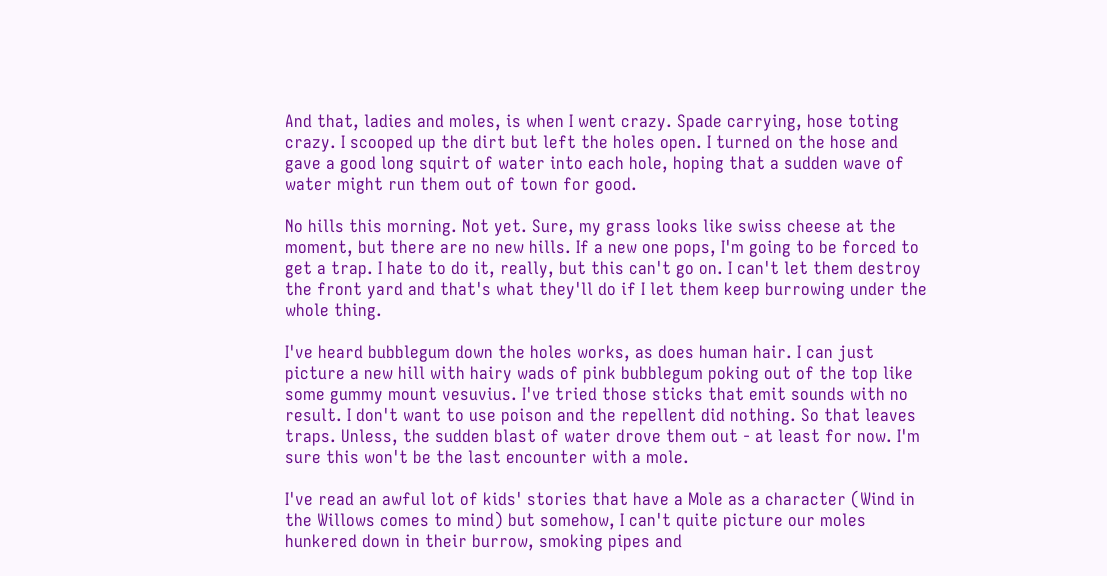And that, ladies and moles, is when I went crazy. Spade carrying, hose toting crazy. I scooped up the dirt but left the holes open. I turned on the hose and gave a good long squirt of water into each hole, hoping that a sudden wave of water might run them out of town for good.

No hills this morning. Not yet. Sure, my grass looks like swiss cheese at the moment, but there are no new hills. If a new one pops, I'm going to be forced to get a trap. I hate to do it, really, but this can't go on. I can't let them destroy the front yard and that's what they'll do if I let them keep burrowing under the whole thing.

I've heard bubblegum down the holes works, as does human hair. I can just picture a new hill with hairy wads of pink bubblegum poking out of the top like some gummy mount vesuvius. I've tried those sticks that emit sounds with no result. I don't want to use poison and the repellent did nothing. So that leaves traps. Unless, the sudden blast of water drove them out - at least for now. I'm sure this won't be the last encounter with a mole.

I've read an awful lot of kids' stories that have a Mole as a character (Wind in the Willows comes to mind) but somehow, I can't quite picture our moles hunkered down in their burrow, smoking pipes and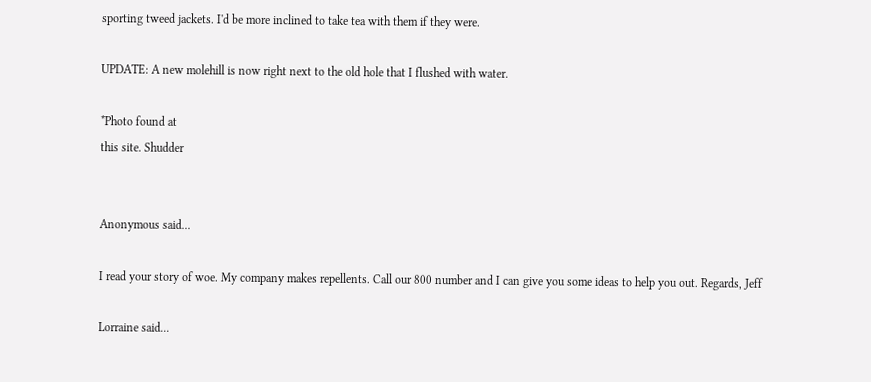sporting tweed jackets. I'd be more inclined to take tea with them if they were.

UPDATE: A new molehill is now right next to the old hole that I flushed with water.

*Photo found at
this site. Shudder


Anonymous said...

I read your story of woe. My company makes repellents. Call our 800 number and I can give you some ideas to help you out. Regards, Jeff

Lorraine said...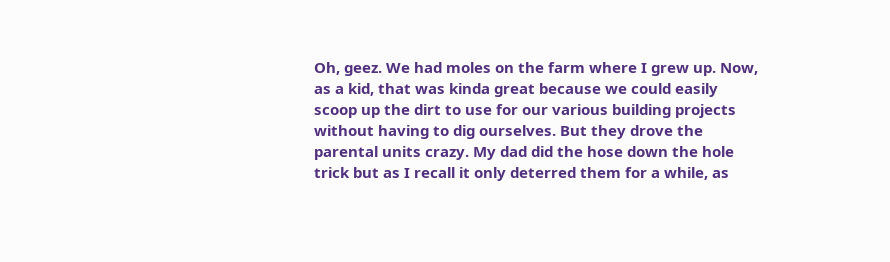Oh, geez. We had moles on the farm where I grew up. Now, as a kid, that was kinda great because we could easily scoop up the dirt to use for our various building projects without having to dig ourselves. But they drove the parental units crazy. My dad did the hose down the hole trick but as I recall it only deterred them for a while, as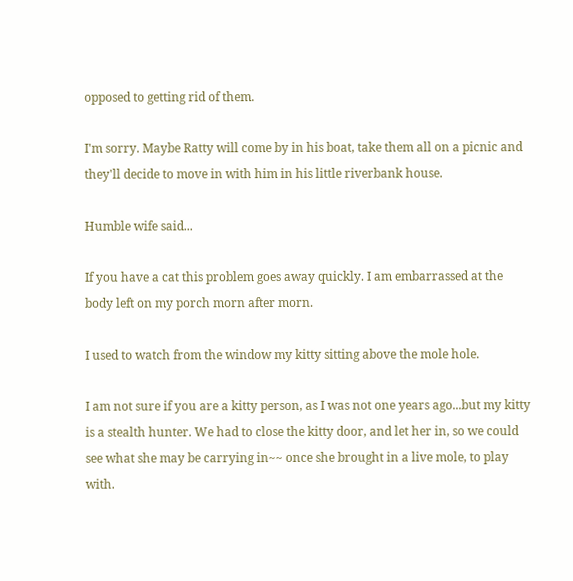opposed to getting rid of them.

I'm sorry. Maybe Ratty will come by in his boat, take them all on a picnic and they'll decide to move in with him in his little riverbank house.

Humble wife said...

If you have a cat this problem goes away quickly. I am embarrassed at the body left on my porch morn after morn.

I used to watch from the window my kitty sitting above the mole hole.

I am not sure if you are a kitty person, as I was not one years ago...but my kitty is a stealth hunter. We had to close the kitty door, and let her in, so we could see what she may be carrying in~~ once she brought in a live mole, to play with.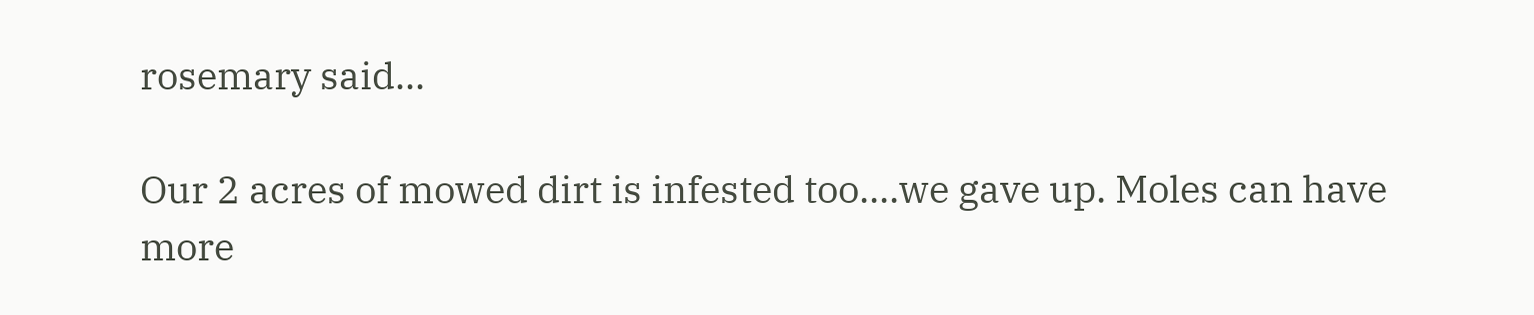rosemary said...

Our 2 acres of mowed dirt is infested too....we gave up. Moles can have more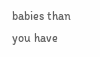babies than you have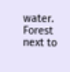water. Forest next to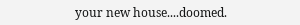your new house....doomed.